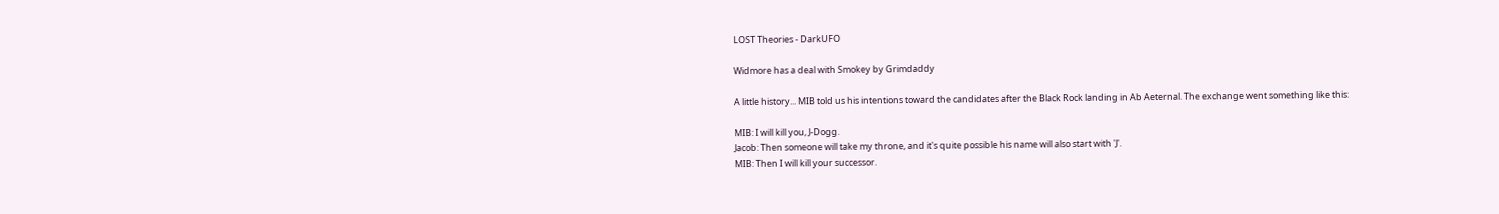LOST Theories - DarkUFO

Widmore has a deal with Smokey by Grimdaddy

A little history... MIB told us his intentions toward the candidates after the Black Rock landing in Ab Aeternal. The exchange went something like this:

MIB: I will kill you, J-Dogg.
Jacob: Then someone will take my throne, and it's quite possible his name will also start with 'J'.
MIB: Then I will kill your successor.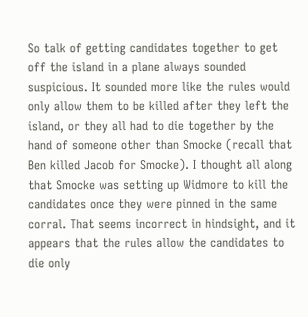So talk of getting candidates together to get off the island in a plane always sounded suspicious. It sounded more like the rules would only allow them to be killed after they left the island, or they all had to die together by the hand of someone other than Smocke (recall that Ben killed Jacob for Smocke). I thought all along that Smocke was setting up Widmore to kill the candidates once they were pinned in the same corral. That seems incorrect in hindsight, and it appears that the rules allow the candidates to die only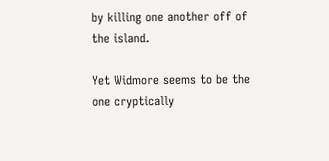by killing one another off of the island.

Yet Widmore seems to be the one cryptically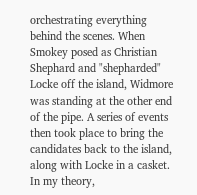orchestrating everything behind the scenes. When Smokey posed as Christian Shephard and "shepharded" Locke off the island, Widmore was standing at the other end of the pipe. A series of events then took place to bring the candidates back to the island, along with Locke in a casket. In my theory,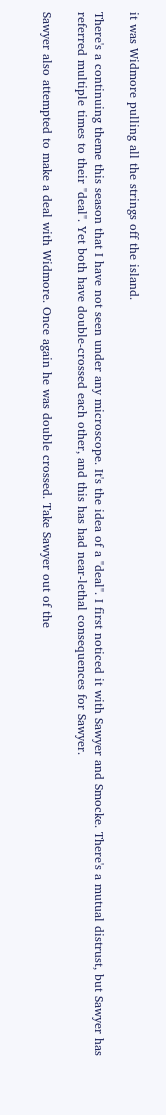it was Widmore pulling all the strings off the island.

There's a continuing theme this season that I have not seen under any microscope. It's the idea of a "deal". I first noticed it with Sawyer and Smocke. There's a mutual distrust, but Sawyer has referred multiple times to their "deal". Yet both have double-crossed each other, and this has had near-lethal consequences for Sawyer.

Sawyer also attempted to make a deal with Widmore. Once again he was double crossed. Take Sawyer out of the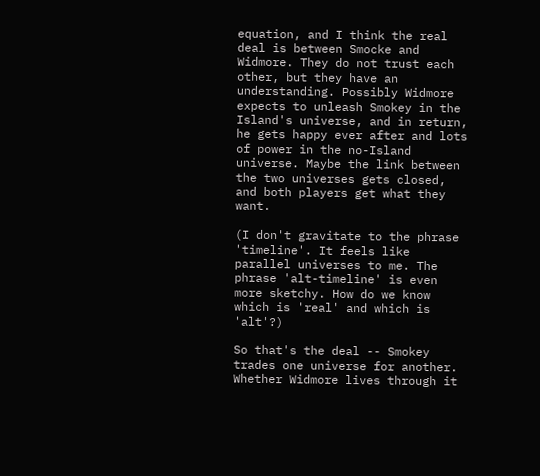equation, and I think the real deal is between Smocke and Widmore. They do not trust each other, but they have an understanding. Possibly Widmore expects to unleash Smokey in the Island's universe, and in return, he gets happy ever after and lots of power in the no-Island universe. Maybe the link between the two universes gets closed, and both players get what they want.

(I don't gravitate to the phrase 'timeline'. It feels like parallel universes to me. The phrase 'alt-timeline' is even more sketchy. How do we know which is 'real' and which is 'alt'?)

So that's the deal -- Smokey trades one universe for another. Whether Widmore lives through it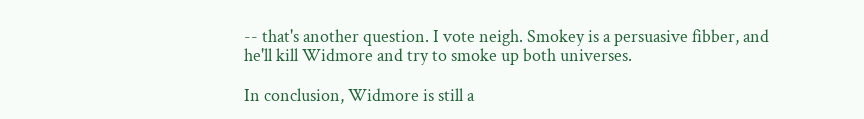-- that's another question. I vote neigh. Smokey is a persuasive fibber, and he'll kill Widmore and try to smoke up both universes.

In conclusion, Widmore is still a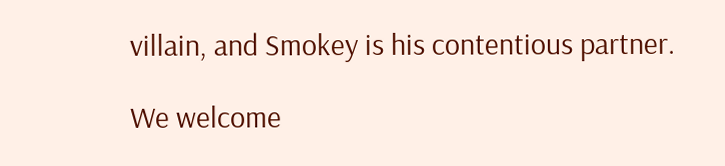villain, and Smokey is his contentious partner.

We welcome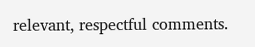relevant, respectful comments.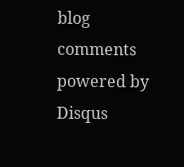blog comments powered by Disqus